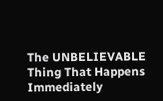The UNBELIEVABLE Thing That Happens Immediately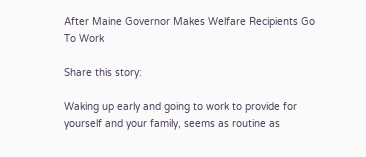After Maine Governor Makes Welfare Recipients Go To Work

Share this story:

Waking up early and going to work to provide for yourself and your family, seems as routine as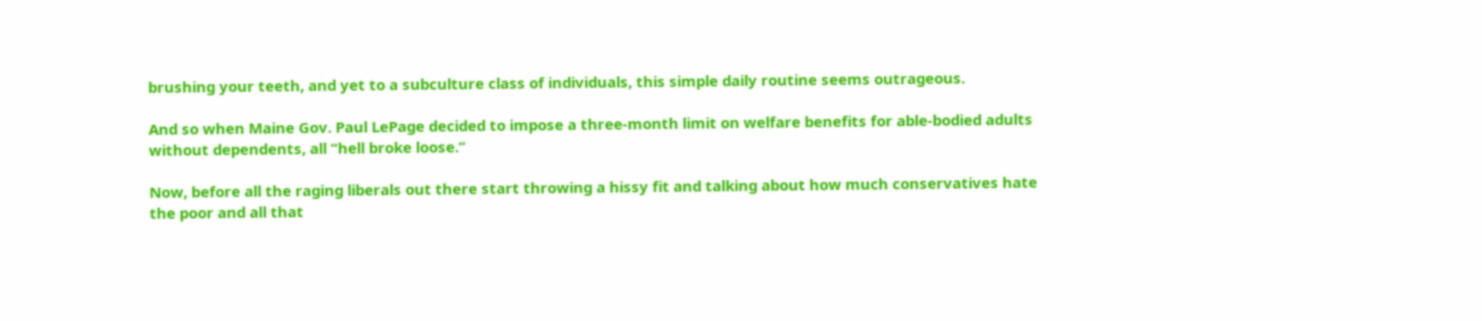brushing your teeth, and yet to a subculture class of individuals, this simple daily routine seems outrageous.

And so when Maine Gov. Paul LePage decided to impose a three-month limit on welfare benefits for able-bodied adults without dependents, all “hell broke loose.”

Now, before all the raging liberals out there start throwing a hissy fit and talking about how much conservatives hate the poor and all that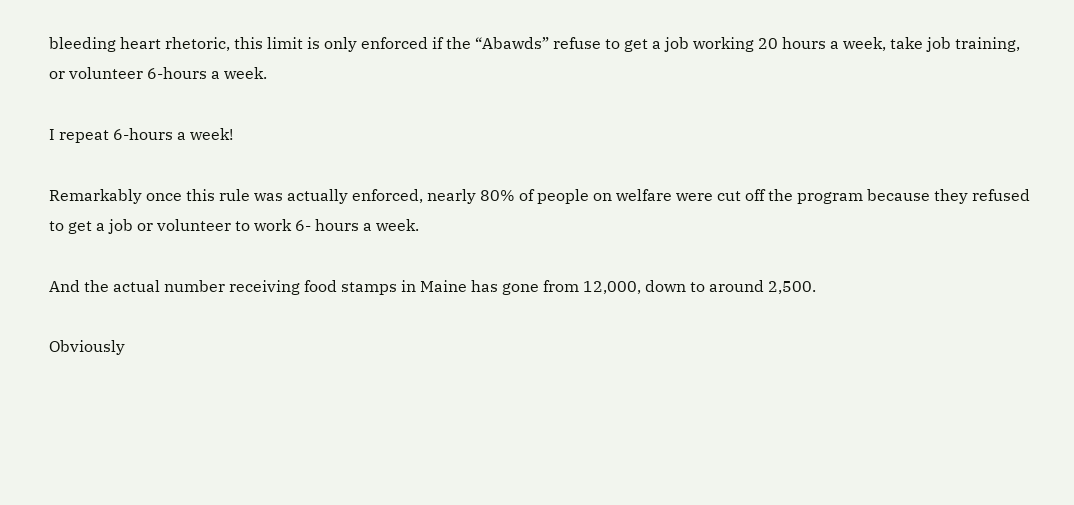bleeding heart rhetoric, this limit is only enforced if the “Abawds” refuse to get a job working 20 hours a week, take job training, or volunteer 6-hours a week.

I repeat 6-hours a week!

Remarkably once this rule was actually enforced, nearly 80% of people on welfare were cut off the program because they refused to get a job or volunteer to work 6- hours a week.

And the actual number receiving food stamps in Maine has gone from 12,000, down to around 2,500.

Obviously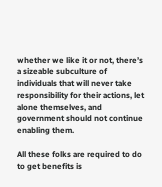whether we like it or not, there’s a sizeable subculture of individuals that will never take responsibility for their actions, let alone themselves, and government should not continue enabling them.

All these folks are required to do to get benefits is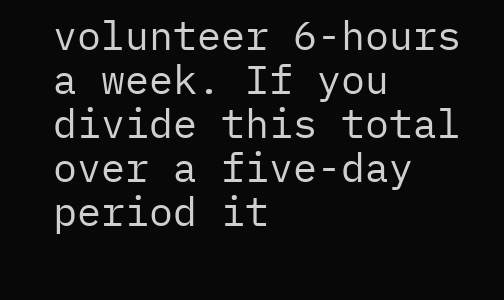volunteer 6-hours a week. If you divide this total over a five-day period it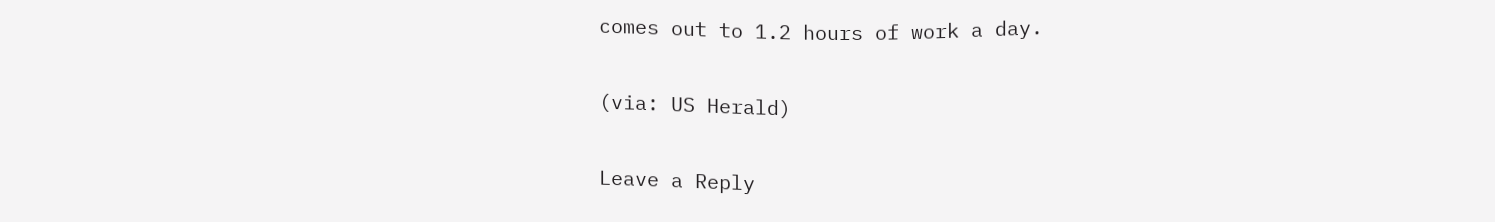comes out to 1.2 hours of work a day.

(via: US Herald)

Leave a Reply